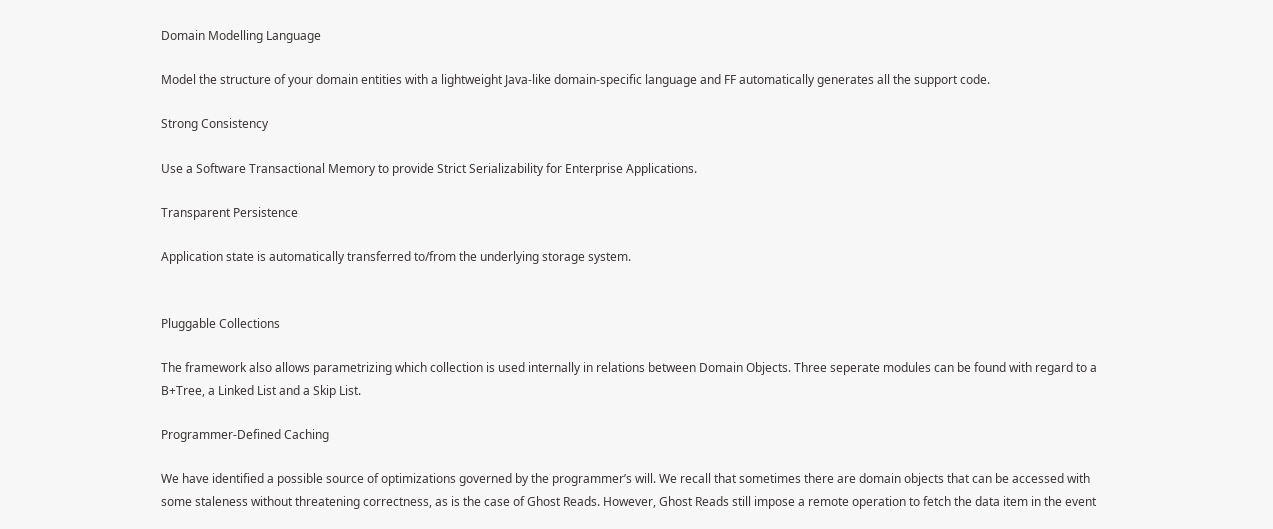Domain Modelling Language

Model the structure of your domain entities with a lightweight Java-like domain-specific language and FF automatically generates all the support code.

Strong Consistency

Use a Software Transactional Memory to provide Strict Serializability for Enterprise Applications.

Transparent Persistence

Application state is automatically transferred to/from the underlying storage system.


Pluggable Collections

The framework also allows parametrizing which collection is used internally in relations between Domain Objects. Three seperate modules can be found with regard to a B+Tree, a Linked List and a Skip List.

Programmer-Defined Caching

We have identified a possible source of optimizations governed by the programmer’s will. We recall that sometimes there are domain objects that can be accessed with some staleness without threatening correctness, as is the case of Ghost Reads. However, Ghost Reads still impose a remote operation to fetch the data item in the event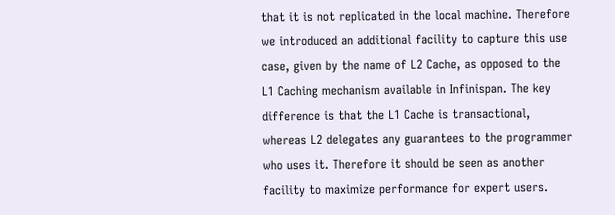that it is not replicated in the local machine. Therefore we introduced an additional facility to capture this use case, given by the name of L2 Cache, as opposed to the L1 Caching mechanism available in Infinispan. The key difference is that the L1 Cache is transactional, whereas L2 delegates any guarantees to the programmer who uses it. Therefore it should be seen as another facility to maximize performance for expert users.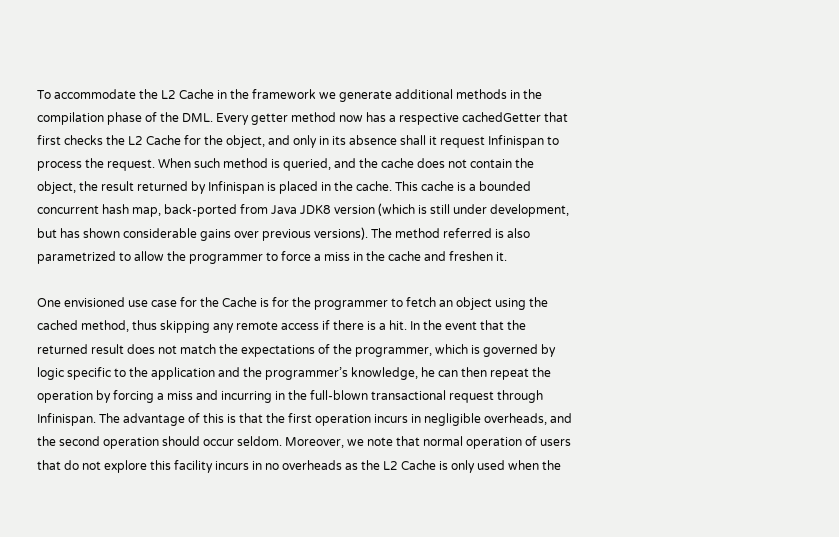To accommodate the L2 Cache in the framework we generate additional methods in the compilation phase of the DML. Every getter method now has a respective cachedGetter that first checks the L2 Cache for the object, and only in its absence shall it request Infinispan to process the request. When such method is queried, and the cache does not contain the object, the result returned by Infinispan is placed in the cache. This cache is a bounded concurrent hash map, back-ported from Java JDK8 version (which is still under development, but has shown considerable gains over previous versions). The method referred is also parametrized to allow the programmer to force a miss in the cache and freshen it.

One envisioned use case for the Cache is for the programmer to fetch an object using the cached method, thus skipping any remote access if there is a hit. In the event that the returned result does not match the expectations of the programmer, which is governed by logic specific to the application and the programmer’s knowledge, he can then repeat the operation by forcing a miss and incurring in the full-blown transactional request through Infinispan. The advantage of this is that the first operation incurs in negligible overheads, and the second operation should occur seldom. Moreover, we note that normal operation of users that do not explore this facility incurs in no overheads as the L2 Cache is only used when the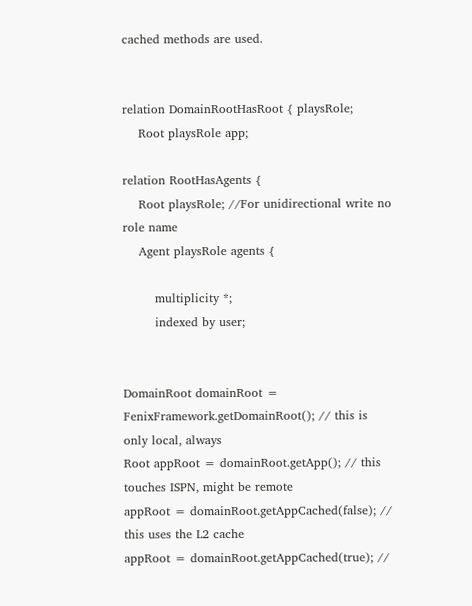cached methods are used.


relation DomainRootHasRoot { playsRole;
    Root playsRole app;

relation RootHasAgents {
    Root playsRole; //For unidirectional write no role name
    Agent playsRole agents {

        multiplicity *;
        indexed by user;


DomainRoot domainRoot = FenixFramework.getDomainRoot(); // this is only local, always
Root appRoot = domainRoot.getApp(); // this touches ISPN, might be remote
appRoot = domainRoot.getAppCached(false); // this uses the L2 cache
appRoot = domainRoot.getAppCached(true); //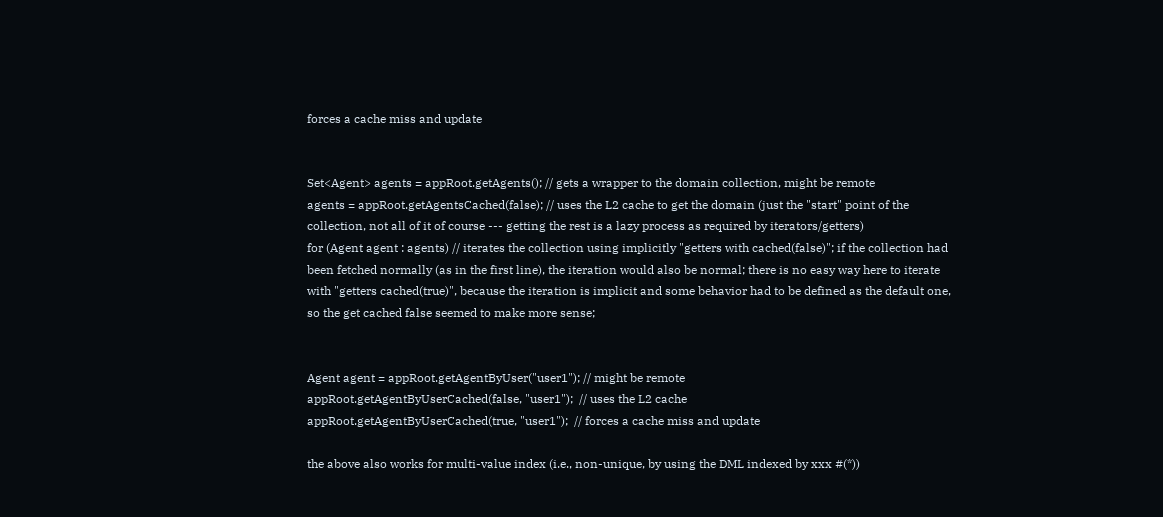forces a cache miss and update


Set<Agent> agents = appRoot.getAgents(); // gets a wrapper to the domain collection, might be remote
agents = appRoot.getAgentsCached(false); // uses the L2 cache to get the domain (just the "start" point of the collection, not all of it of course --- getting the rest is a lazy process as required by iterators/getters)
for (Agent agent : agents) // iterates the collection using implicitly "getters with cached(false)"; if the collection had been fetched normally (as in the first line), the iteration would also be normal; there is no easy way here to iterate with "getters cached(true)", because the iteration is implicit and some behavior had to be defined as the default one, so the get cached false seemed to make more sense;


Agent agent = appRoot.getAgentByUser("user1"); // might be remote
appRoot.getAgentByUserCached(false, "user1");  // uses the L2 cache
appRoot.getAgentByUserCached(true, "user1");  // forces a cache miss and update

the above also works for multi-value index (i.e., non-unique, by using the DML indexed by xxx #(*))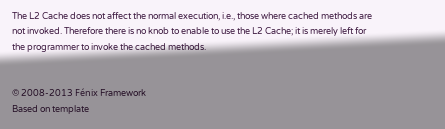The L2 Cache does not affect the normal execution, i.e., those where cached methods are not invoked. Therefore there is no knob to enable to use the L2 Cache; it is merely left for the programmer to invoke the cached methods.


© 2008-2013 Fénix Framework
Based on template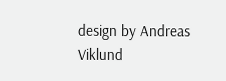design by Andreas Viklund